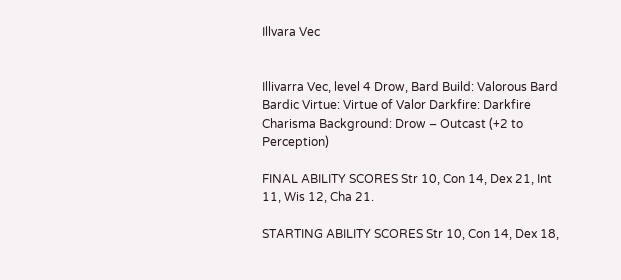Illvara Vec


Illivarra Vec, level 4 Drow, Bard Build: Valorous Bard Bardic Virtue: Virtue of Valor Darkfire: Darkfire Charisma Background: Drow – Outcast (+2 to Perception)

FINAL ABILITY SCORES Str 10, Con 14, Dex 21, Int 11, Wis 12, Cha 21.

STARTING ABILITY SCORES Str 10, Con 14, Dex 18,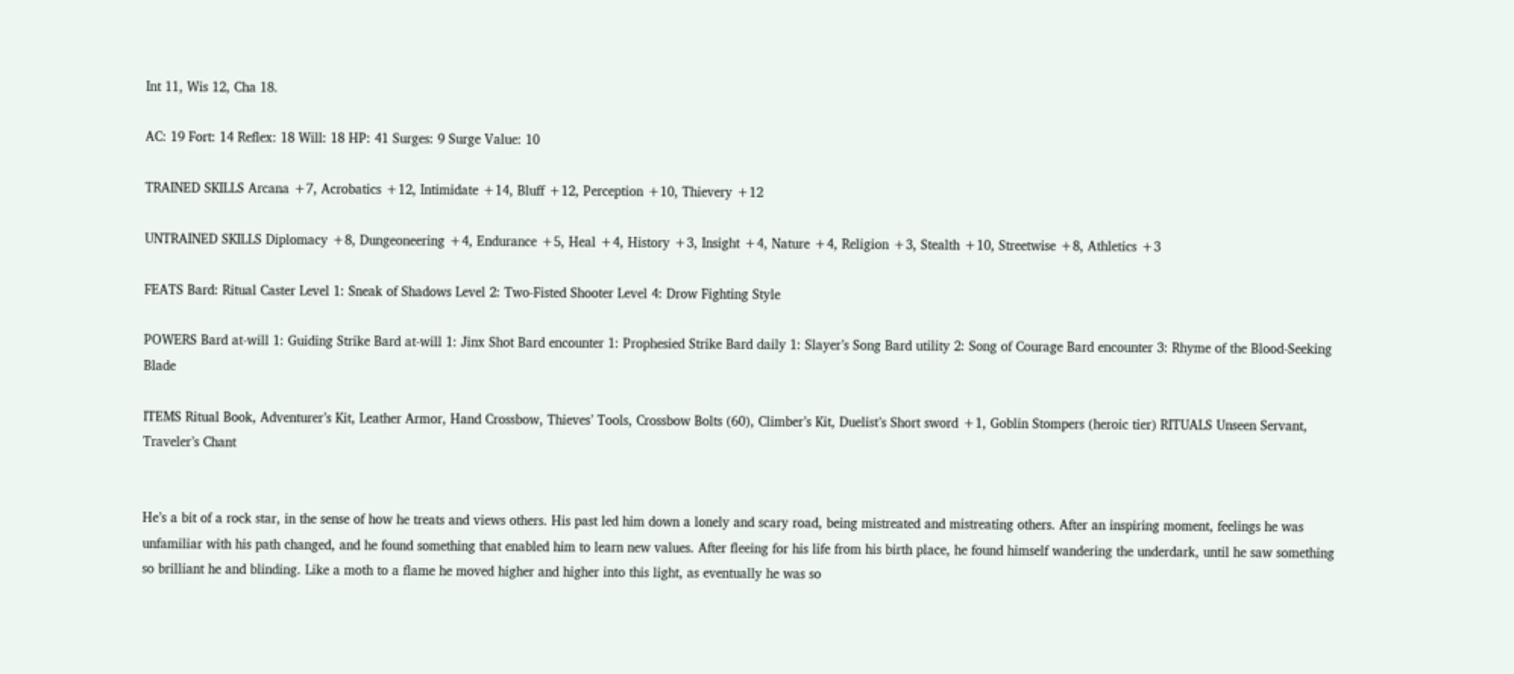Int 11, Wis 12, Cha 18.

AC: 19 Fort: 14 Reflex: 18 Will: 18 HP: 41 Surges: 9 Surge Value: 10

TRAINED SKILLS Arcana +7, Acrobatics +12, Intimidate +14, Bluff +12, Perception +10, Thievery +12

UNTRAINED SKILLS Diplomacy +8, Dungeoneering +4, Endurance +5, Heal +4, History +3, Insight +4, Nature +4, Religion +3, Stealth +10, Streetwise +8, Athletics +3

FEATS Bard: Ritual Caster Level 1: Sneak of Shadows Level 2: Two-Fisted Shooter Level 4: Drow Fighting Style

POWERS Bard at-will 1: Guiding Strike Bard at-will 1: Jinx Shot Bard encounter 1: Prophesied Strike Bard daily 1: Slayer’s Song Bard utility 2: Song of Courage Bard encounter 3: Rhyme of the Blood-Seeking Blade

ITEMS Ritual Book, Adventurer’s Kit, Leather Armor, Hand Crossbow, Thieves’ Tools, Crossbow Bolts (60), Climber’s Kit, Duelist’s Short sword +1, Goblin Stompers (heroic tier) RITUALS Unseen Servant, Traveler’s Chant


He’s a bit of a rock star, in the sense of how he treats and views others. His past led him down a lonely and scary road, being mistreated and mistreating others. After an inspiring moment, feelings he was unfamiliar with his path changed, and he found something that enabled him to learn new values. After fleeing for his life from his birth place, he found himself wandering the underdark, until he saw something so brilliant he and blinding. Like a moth to a flame he moved higher and higher into this light, as eventually he was so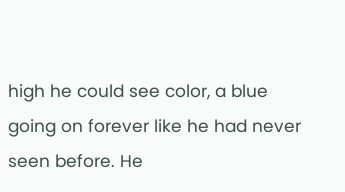high he could see color, a blue going on forever like he had never seen before. He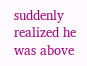suddenly realized he was above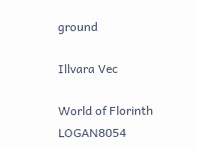ground

Illvara Vec

World of Florinth LOGAN8054